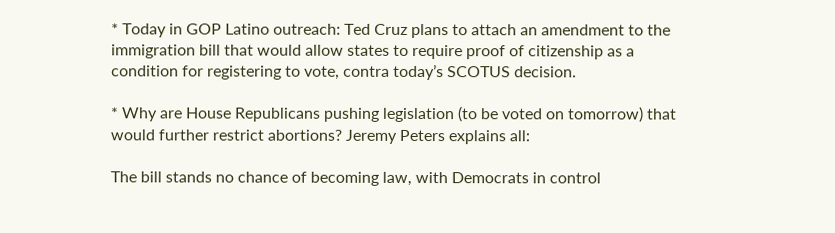* Today in GOP Latino outreach: Ted Cruz plans to attach an amendment to the immigration bill that would allow states to require proof of citizenship as a condition for registering to vote, contra today’s SCOTUS decision.

* Why are House Republicans pushing legislation (to be voted on tomorrow) that would further restrict abortions? Jeremy Peters explains all:

The bill stands no chance of becoming law, with Democrats in control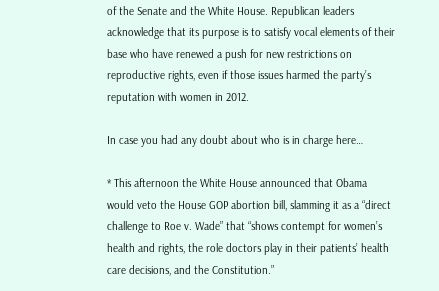of the Senate and the White House. Republican leaders acknowledge that its purpose is to satisfy vocal elements of their base who have renewed a push for new restrictions on reproductive rights, even if those issues harmed the party’s reputation with women in 2012.

In case you had any doubt about who is in charge here…

* This afternoon the White House announced that Obama would veto the House GOP abortion bill, slamming it as a “direct challenge to Roe v. Wade” that “shows contempt for women’s health and rights, the role doctors play in their patients’ health care decisions, and the Constitution.”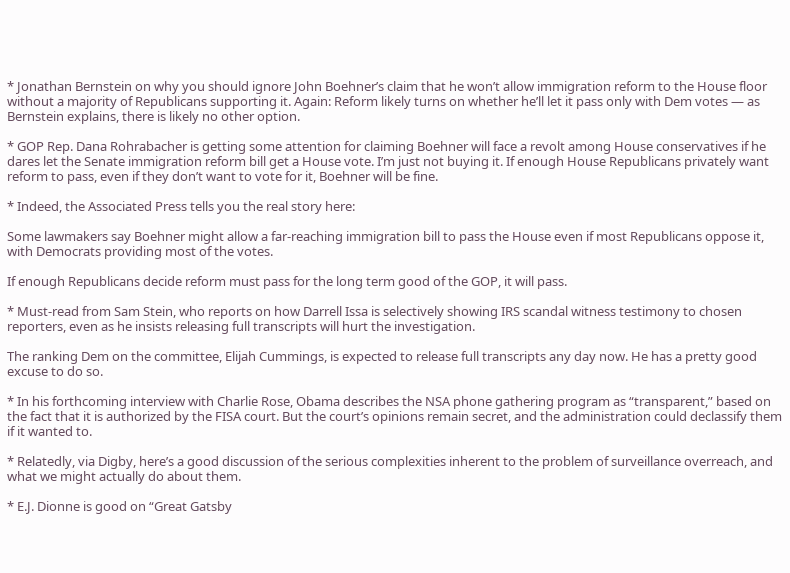* Jonathan Bernstein on why you should ignore John Boehner’s claim that he won’t allow immigration reform to the House floor without a majority of Republicans supporting it. Again: Reform likely turns on whether he’ll let it pass only with Dem votes — as Bernstein explains, there is likely no other option.

* GOP Rep. Dana Rohrabacher is getting some attention for claiming Boehner will face a revolt among House conservatives if he dares let the Senate immigration reform bill get a House vote. I’m just not buying it. If enough House Republicans privately want reform to pass, even if they don’t want to vote for it, Boehner will be fine.

* Indeed, the Associated Press tells you the real story here:

Some lawmakers say Boehner might allow a far-reaching immigration bill to pass the House even if most Republicans oppose it, with Democrats providing most of the votes.

If enough Republicans decide reform must pass for the long term good of the GOP, it will pass.

* Must-read from Sam Stein, who reports on how Darrell Issa is selectively showing IRS scandal witness testimony to chosen reporters, even as he insists releasing full transcripts will hurt the investigation.

The ranking Dem on the committee, Elijah Cummings, is expected to release full transcripts any day now. He has a pretty good excuse to do so.

* In his forthcoming interview with Charlie Rose, Obama describes the NSA phone gathering program as “transparent,” based on the fact that it is authorized by the FISA court. But the court’s opinions remain secret, and the administration could declassify them if it wanted to.

* Relatedly, via Digby, here’s a good discussion of the serious complexities inherent to the problem of surveillance overreach, and what we might actually do about them.

* E.J. Dionne is good on “Great Gatsby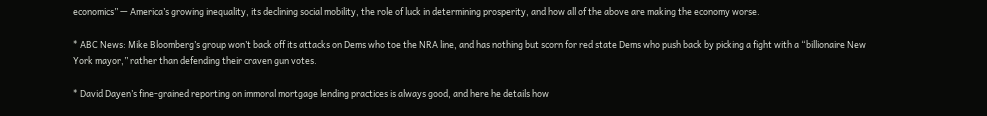economics” — America’s growing inequality, its declining social mobility, the role of luck in determining prosperity, and how all of the above are making the economy worse.

* ABC News: Mike Bloomberg’s group won’t back off its attacks on Dems who toe the NRA line, and has nothing but scorn for red state Dems who push back by picking a fight with a “billionaire New York mayor,” rather than defending their craven gun votes.

* David Dayen’s fine-grained reporting on immoral mortgage lending practices is always good, and here he details how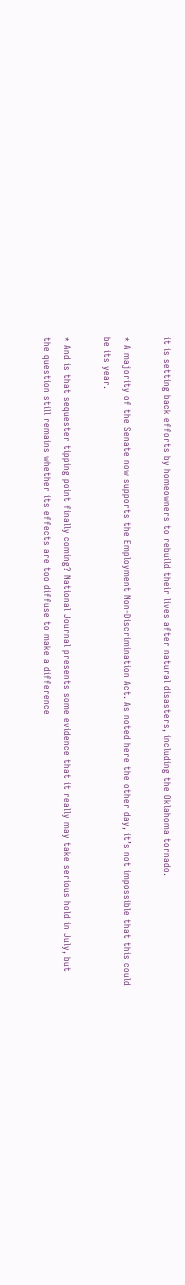it is setting back efforts by homeowners to rebuild their lives after natural disasters, including the Oklahoma tornado.

* A majority of the Senate now supports the Employment Non-Discrimination Act. As noted here the other day, it’s not impossible that this could be its year.

* And is that sequester tipping point finally coming? National Journal presents some evidence that it really may take serious hold in July, but the question still remains whether its effects are too diffuse to make a difference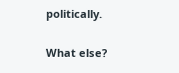politically.

What else?